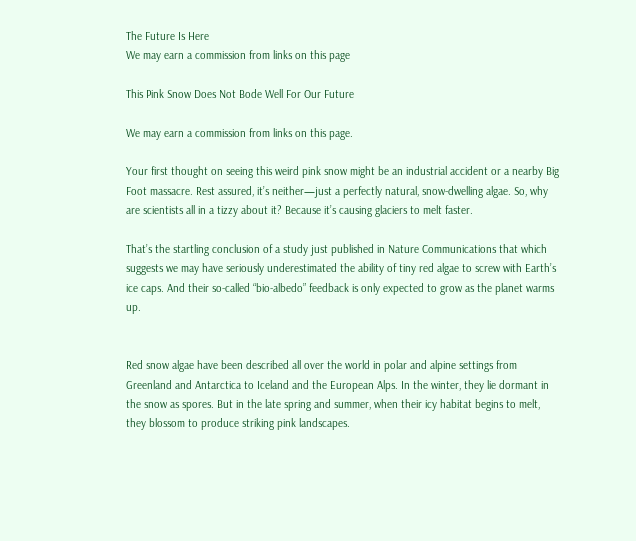The Future Is Here
We may earn a commission from links on this page

This Pink Snow Does Not Bode Well For Our Future

We may earn a commission from links on this page.

Your first thought on seeing this weird pink snow might be an industrial accident or a nearby Big Foot massacre. Rest assured, it’s neither—just a perfectly natural, snow-dwelling algae. So, why are scientists all in a tizzy about it? Because it’s causing glaciers to melt faster.

That’s the startling conclusion of a study just published in Nature Communications that which suggests we may have seriously underestimated the ability of tiny red algae to screw with Earth’s ice caps. And their so-called “bio-albedo” feedback is only expected to grow as the planet warms up.


Red snow algae have been described all over the world in polar and alpine settings from Greenland and Antarctica to Iceland and the European Alps. In the winter, they lie dormant in the snow as spores. But in the late spring and summer, when their icy habitat begins to melt, they blossom to produce striking pink landscapes.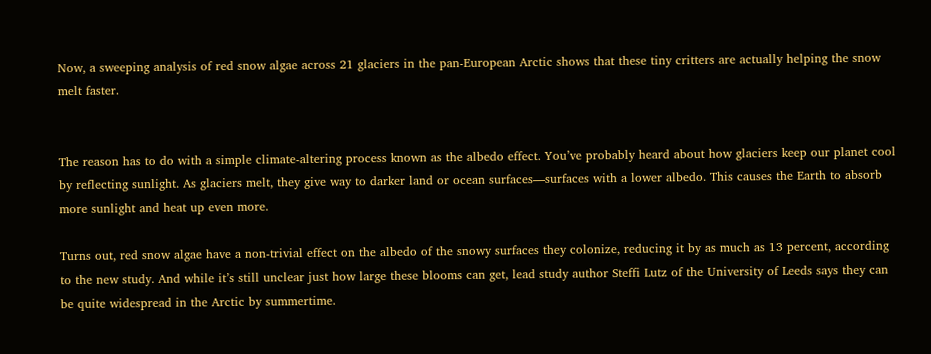Now, a sweeping analysis of red snow algae across 21 glaciers in the pan-European Arctic shows that these tiny critters are actually helping the snow melt faster.


The reason has to do with a simple climate-altering process known as the albedo effect. You’ve probably heard about how glaciers keep our planet cool by reflecting sunlight. As glaciers melt, they give way to darker land or ocean surfaces—surfaces with a lower albedo. This causes the Earth to absorb more sunlight and heat up even more.

Turns out, red snow algae have a non-trivial effect on the albedo of the snowy surfaces they colonize, reducing it by as much as 13 percent, according to the new study. And while it’s still unclear just how large these blooms can get, lead study author Steffi Lutz of the University of Leeds says they can be quite widespread in the Arctic by summertime.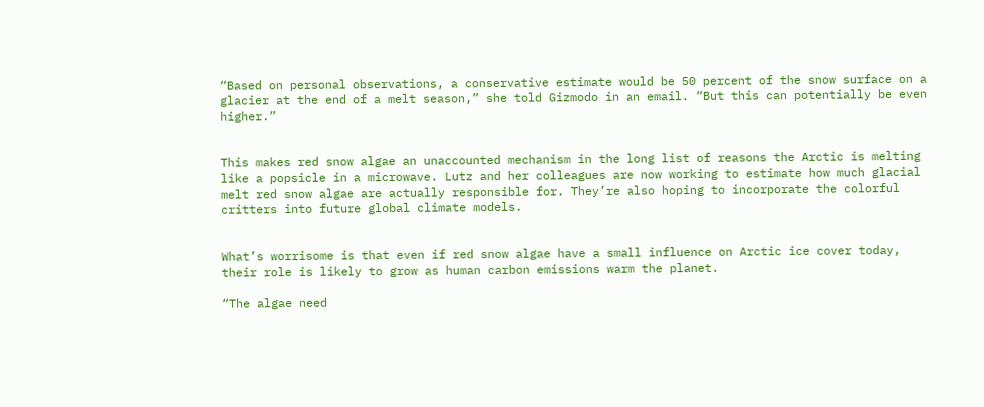“Based on personal observations, a conservative estimate would be 50 percent of the snow surface on a glacier at the end of a melt season,” she told Gizmodo in an email. “But this can potentially be even higher.”


This makes red snow algae an unaccounted mechanism in the long list of reasons the Arctic is melting like a popsicle in a microwave. Lutz and her colleagues are now working to estimate how much glacial melt red snow algae are actually responsible for. They’re also hoping to incorporate the colorful critters into future global climate models.


What’s worrisome is that even if red snow algae have a small influence on Arctic ice cover today, their role is likely to grow as human carbon emissions warm the planet.

“The algae need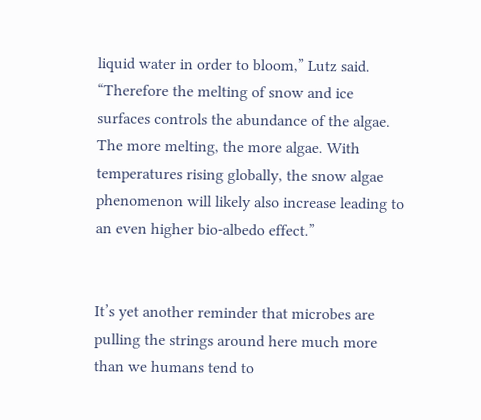liquid water in order to bloom,” Lutz said. “Therefore the melting of snow and ice surfaces controls the abundance of the algae. The more melting, the more algae. With temperatures rising globally, the snow algae phenomenon will likely also increase leading to an even higher bio-albedo effect.”


It’s yet another reminder that microbes are pulling the strings around here much more than we humans tend to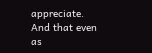appreciate. And that even as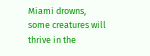Miami drowns, some creatures will thrive in the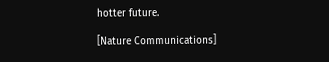hotter future.

[Nature Communications]